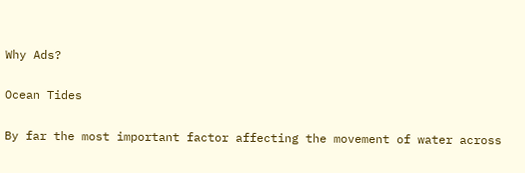Why Ads?

Ocean Tides

By far the most important factor affecting the movement of water across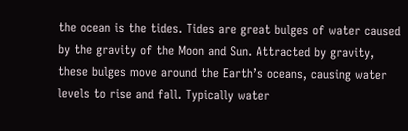the ocean is the tides. Tides are great bulges of water caused by the gravity of the Moon and Sun. Attracted by gravity, these bulges move around the Earth’s oceans, causing water levels to rise and fall. Typically water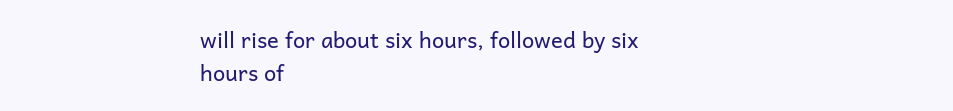will rise for about six hours, followed by six hours of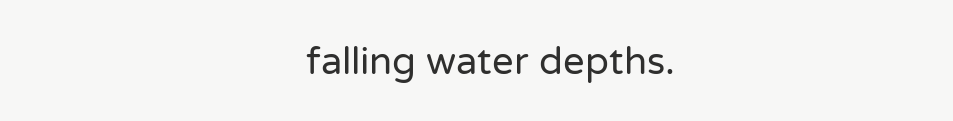falling water depths.